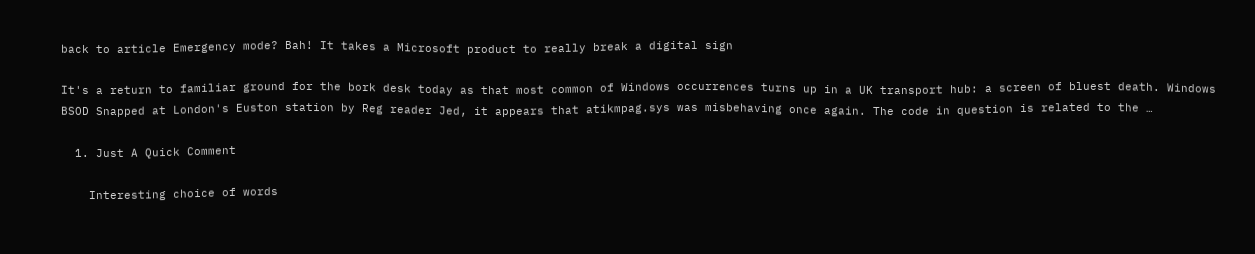back to article Emergency mode? Bah! It takes a Microsoft product to really break a digital sign

It's a return to familiar ground for the bork desk today as that most common of Windows occurrences turns up in a UK transport hub: a screen of bluest death. Windows BSOD Snapped at London's Euston station by Reg reader Jed, it appears that atikmpag.sys was misbehaving once again. The code in question is related to the …

  1. Just A Quick Comment

    Interesting choice of words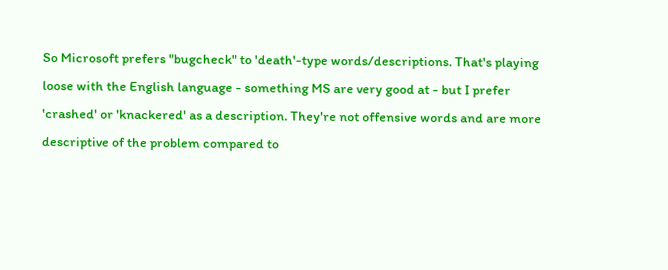So Microsoft prefers "bugcheck" to 'death'-type words/descriptions. That's playing loose with the English language - something MS are very good at - but I prefer 'crashed' or 'knackered' as a description. They're not offensive words and are more descriptive of the problem compared to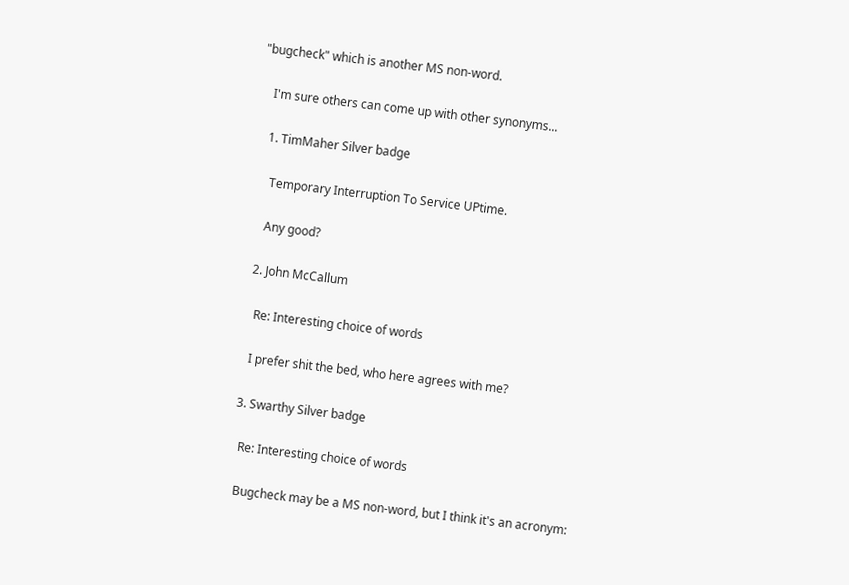"bugcheck" which is another MS non-word.

    I'm sure others can come up with other synonyms...

    1. TimMaher Silver badge

      Temporary Interruption To Service UPtime.

      Any good?

    2. John McCallum

      Re: Interesting choice of words

      I prefer shit the bed, who here agrees with me?

    3. Swarthy Silver badge

      Re: Interesting choice of words

      Bugcheck may be a MS non-word, but I think it's an acronym: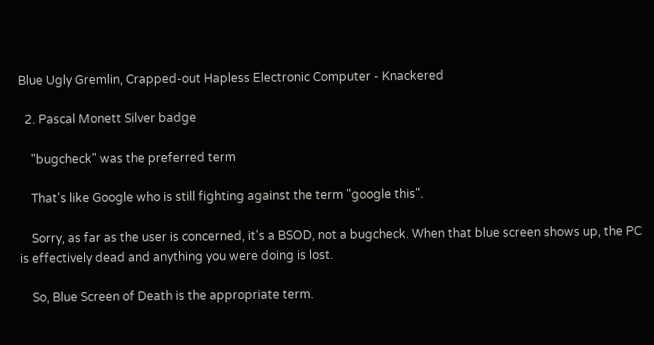Blue Ugly Gremlin, Crapped-out Hapless Electronic Computer - Knackered

  2. Pascal Monett Silver badge

    "bugcheck" was the preferred term

    That's like Google who is still fighting against the term "google this".

    Sorry, as far as the user is concerned, it's a BSOD, not a bugcheck. When that blue screen shows up, the PC is effectively dead and anything you were doing is lost.

    So, Blue Screen of Death is the appropriate term.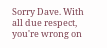Sorry Dave. With all due respect, you're wrong on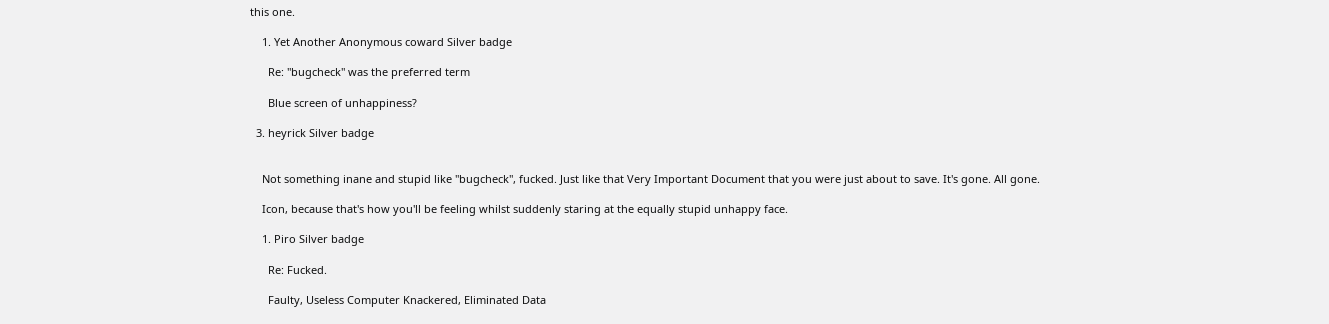this one.

    1. Yet Another Anonymous coward Silver badge

      Re: "bugcheck" was the preferred term

      Blue screen of unhappiness?

  3. heyrick Silver badge


    Not something inane and stupid like "bugcheck", fucked. Just like that Very Important Document that you were just about to save. It's gone. All gone.

    Icon, because that's how you'll be feeling whilst suddenly staring at the equally stupid unhappy face.

    1. Piro Silver badge

      Re: Fucked.

      Faulty, Useless Computer Knackered, Eliminated Data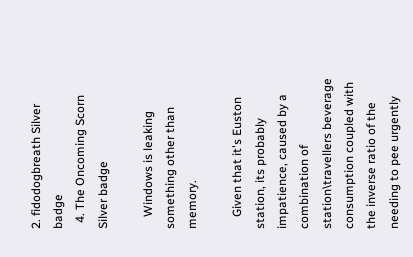2. fidodogbreath Silver badge
  4. The Oncoming Scorn Silver badge

    Windows is leaking something other than memory.

    Given that it's Euston station, its probably impatience, caused by a combination of station\travellers beverage consumption coupled with the inverse ratio of the needing to pee urgently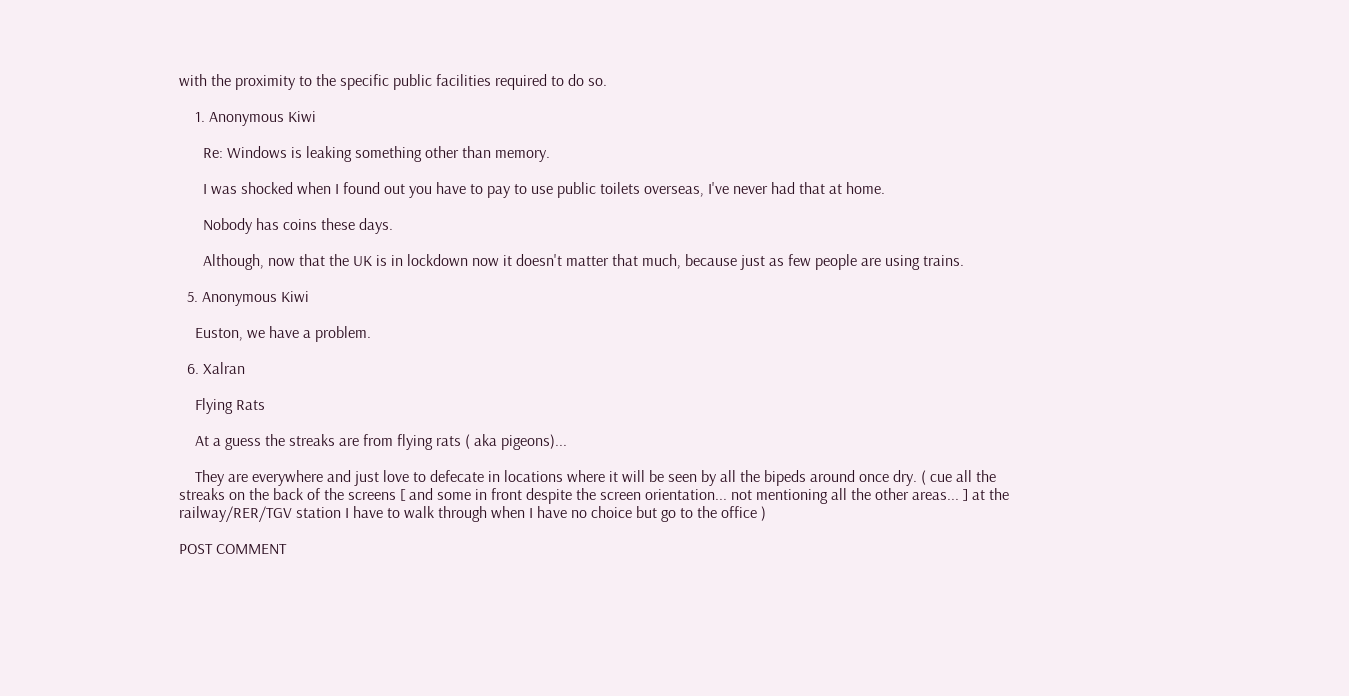with the proximity to the specific public facilities required to do so.

    1. Anonymous Kiwi

      Re: Windows is leaking something other than memory.

      I was shocked when I found out you have to pay to use public toilets overseas, I've never had that at home.

      Nobody has coins these days.

      Although, now that the UK is in lockdown now it doesn't matter that much, because just as few people are using trains.

  5. Anonymous Kiwi

    Euston, we have a problem.

  6. Xalran

    Flying Rats

    At a guess the streaks are from flying rats ( aka pigeons)...

    They are everywhere and just love to defecate in locations where it will be seen by all the bipeds around once dry. ( cue all the streaks on the back of the screens [ and some in front despite the screen orientation... not mentioning all the other areas... ] at the railway/RER/TGV station I have to walk through when I have no choice but go to the office )

POST COMMENT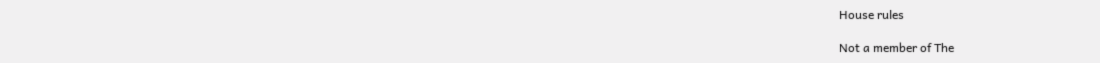House rules

Not a member of The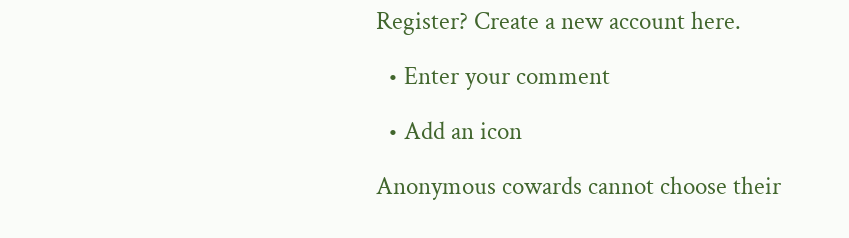Register? Create a new account here.

  • Enter your comment

  • Add an icon

Anonymous cowards cannot choose their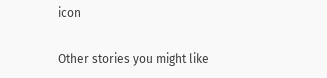icon

Other stories you might like